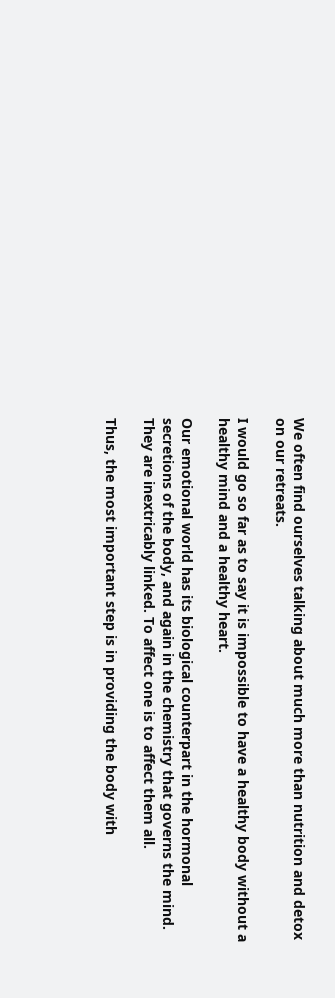We often find ourselves talking about much more than nutrition and detox on our retreats.

I would go so far as to say it is impossible to have a healthy body without a healthy mind and a healthy heart.

Our emotional world has its biological counterpart in the hormonal secretions of the body, and again in the chemistry that governs the mind. They are inextricably linked. To affect one is to affect them all.

Thus, the most important step is in providing the body with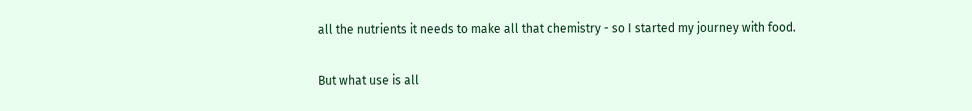all the nutrients it needs to make all that chemistry - so I started my journey with food.

But what use is all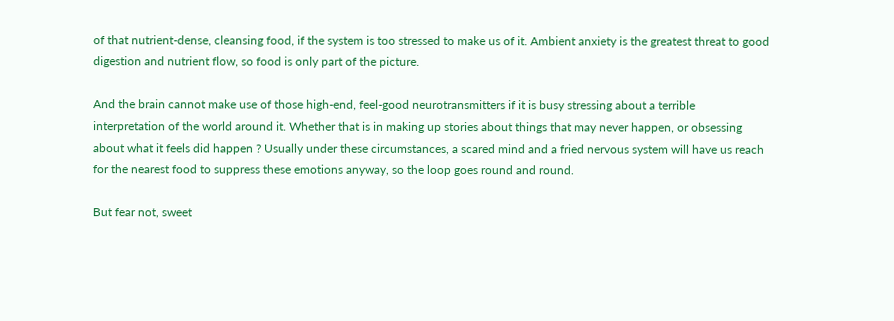of that nutrient-dense, cleansing food, if the system is too stressed to make us of it. Ambient anxiety is the greatest threat to good digestion and nutrient flow, so food is only part of the picture.

And the brain cannot make use of those high-end, feel-good neurotransmitters if it is busy stressing about a terrible interpretation of the world around it. Whether that is in making up stories about things that may never happen, or obsessing about what it feels did happen ? Usually under these circumstances, a scared mind and a fried nervous system will have us reach for the nearest food to suppress these emotions anyway, so the loop goes round and round.

But fear not, sweet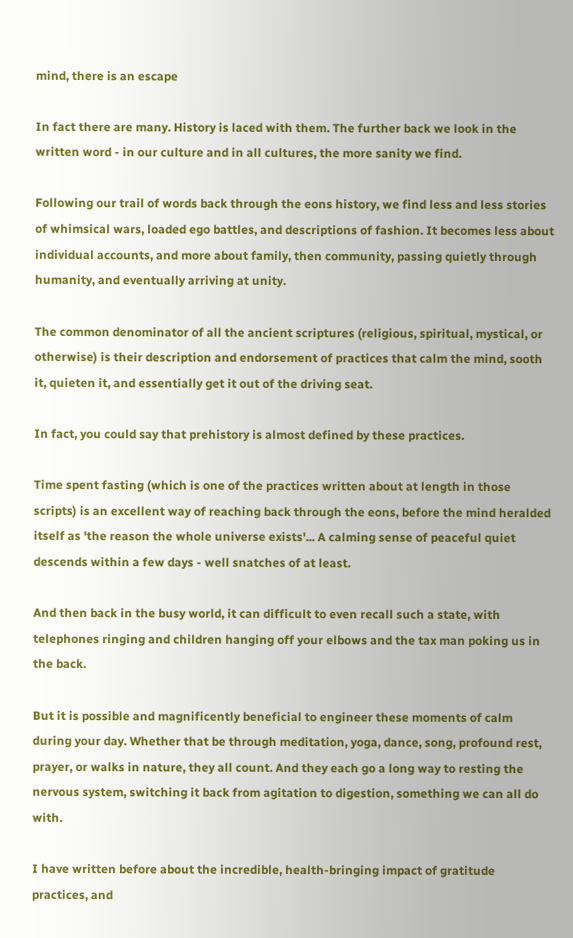mind, there is an escape

In fact there are many. History is laced with them. The further back we look in the written word - in our culture and in all cultures, the more sanity we find.

Following our trail of words back through the eons history, we find less and less stories of whimsical wars, loaded ego battles, and descriptions of fashion. It becomes less about individual accounts, and more about family, then community, passing quietly through humanity, and eventually arriving at unity.

The common denominator of all the ancient scriptures (religious, spiritual, mystical, or otherwise) is their description and endorsement of practices that calm the mind, sooth it, quieten it, and essentially get it out of the driving seat.

In fact, you could say that prehistory is almost defined by these practices.

Time spent fasting (which is one of the practices written about at length in those scripts) is an excellent way of reaching back through the eons, before the mind heralded itself as 'the reason the whole universe exists'... A calming sense of peaceful quiet descends within a few days - well snatches of at least.

And then back in the busy world, it can difficult to even recall such a state, with telephones ringing and children hanging off your elbows and the tax man poking us in the back.

But it is possible and magnificently beneficial to engineer these moments of calm during your day. Whether that be through meditation, yoga, dance, song, profound rest, prayer, or walks in nature, they all count. And they each go a long way to resting the nervous system, switching it back from agitation to digestion, something we can all do with.

I have written before about the incredible, health-bringing impact of gratitude practices, and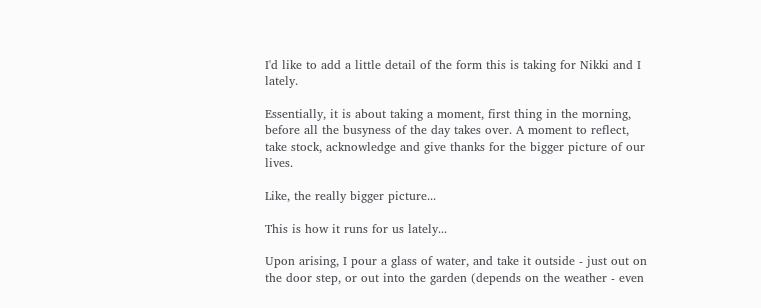I'd like to add a little detail of the form this is taking for Nikki and I lately.

Essentially, it is about taking a moment, first thing in the morning, before all the busyness of the day takes over. A moment to reflect, take stock, acknowledge and give thanks for the bigger picture of our lives.

Like, the really bigger picture...

This is how it runs for us lately...

Upon arising, I pour a glass of water, and take it outside - just out on the door step, or out into the garden (depends on the weather - even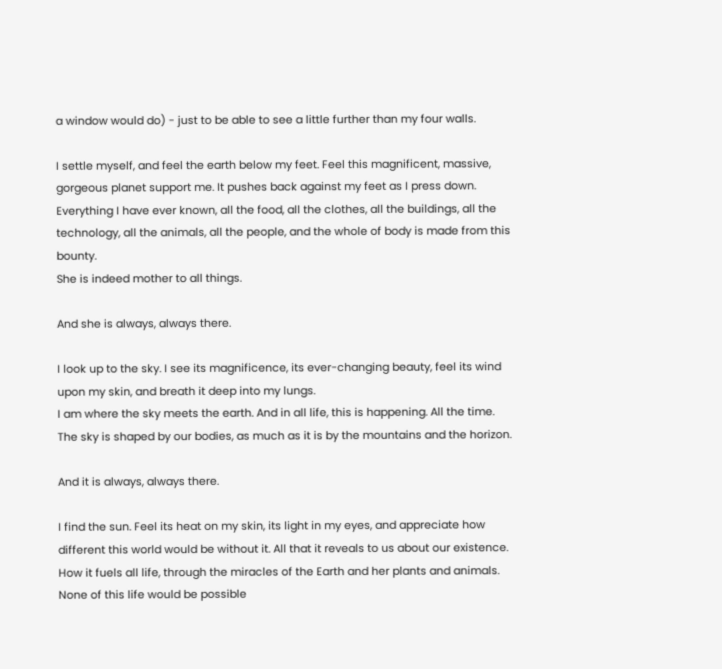a window would do) - just to be able to see a little further than my four walls.

I settle myself, and feel the earth below my feet. Feel this magnificent, massive, gorgeous planet support me. It pushes back against my feet as I press down.
Everything I have ever known, all the food, all the clothes, all the buildings, all the technology, all the animals, all the people, and the whole of body is made from this bounty.
She is indeed mother to all things.

And she is always, always there.

I look up to the sky. I see its magnificence, its ever-changing beauty, feel its wind upon my skin, and breath it deep into my lungs.
I am where the sky meets the earth. And in all life, this is happening. All the time.
The sky is shaped by our bodies, as much as it is by the mountains and the horizon.

And it is always, always there.

I find the sun. Feel its heat on my skin, its light in my eyes, and appreciate how different this world would be without it. All that it reveals to us about our existence.
How it fuels all life, through the miracles of the Earth and her plants and animals.
None of this life would be possible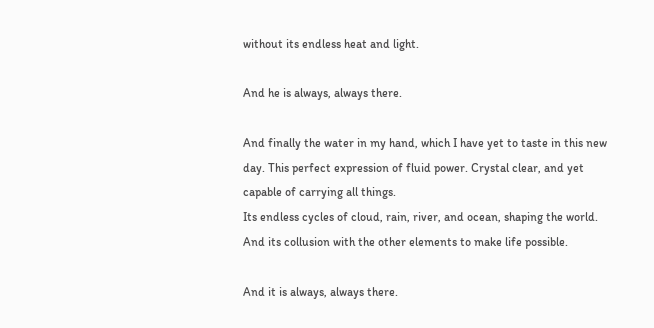without its endless heat and light.

And he is always, always there.

And finally the water in my hand, which I have yet to taste in this new day. This perfect expression of fluid power. Crystal clear, and yet capable of carrying all things.
Its endless cycles of cloud, rain, river, and ocean, shaping the world.
And its collusion with the other elements to make life possible.

And it is always, always there.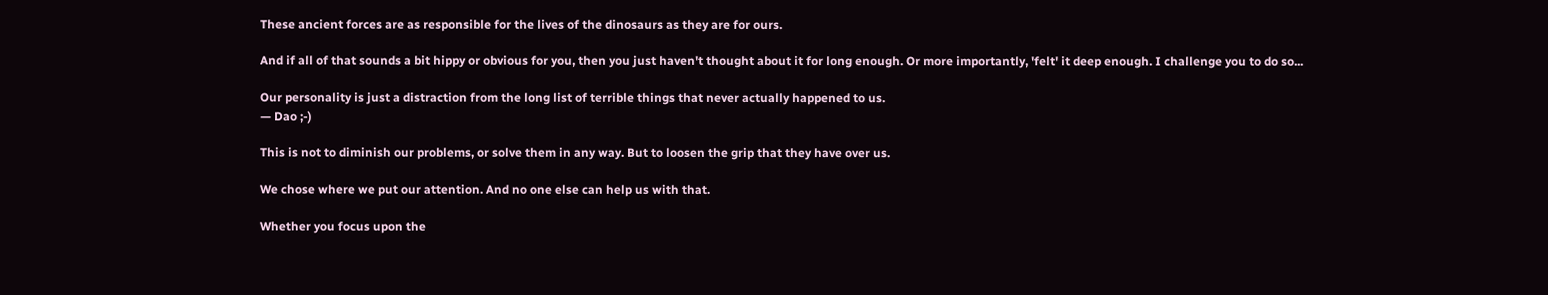These ancient forces are as responsible for the lives of the dinosaurs as they are for ours.

And if all of that sounds a bit hippy or obvious for you, then you just haven't thought about it for long enough. Or more importantly, 'felt' it deep enough. I challenge you to do so...

Our personality is just a distraction from the long list of terrible things that never actually happened to us.
— Dao ;-)

This is not to diminish our problems, or solve them in any way. But to loosen the grip that they have over us.

We chose where we put our attention. And no one else can help us with that.

Whether you focus upon the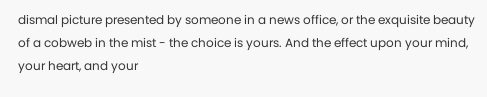dismal picture presented by someone in a news office, or the exquisite beauty of a cobweb in the mist - the choice is yours. And the effect upon your mind, your heart, and your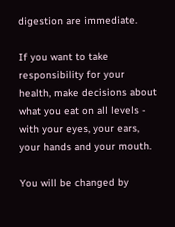digestion are immediate.

If you want to take responsibility for your health, make decisions about what you eat on all levels - with your eyes, your ears, your hands and your mouth.

You will be changed by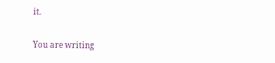it.

You are writing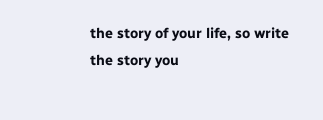the story of your life, so write the story you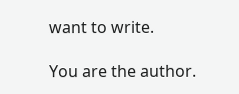want to write.

You are the author.